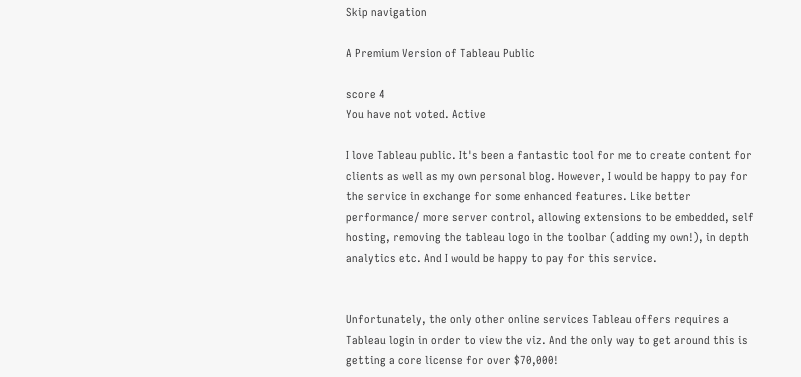Skip navigation

A Premium Version of Tableau Public

score 4
You have not voted. Active

I love Tableau public. It's been a fantastic tool for me to create content for clients as well as my own personal blog. However, I would be happy to pay for the service in exchange for some enhanced features. Like better performance/ more server control, allowing extensions to be embedded, self hosting, removing the tableau logo in the toolbar (adding my own!), in depth analytics etc. And I would be happy to pay for this service.


Unfortunately, the only other online services Tableau offers requires a Tableau login in order to view the viz. And the only way to get around this is getting a core license for over $70,000!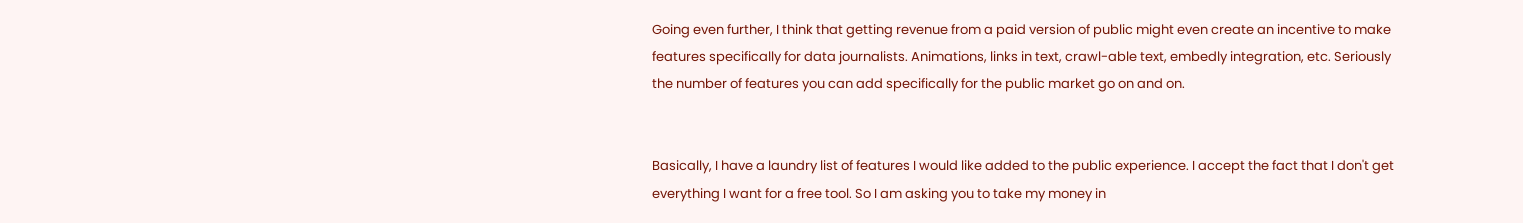Going even further, I think that getting revenue from a paid version of public might even create an incentive to make features specifically for data journalists. Animations, links in text, crawl-able text, embedly integration, etc. Seriously the number of features you can add specifically for the public market go on and on.


Basically, I have a laundry list of features I would like added to the public experience. I accept the fact that I don't get everything I want for a free tool. So I am asking you to take my money in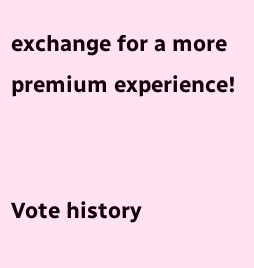exchange for a more premium experience!


Vote history